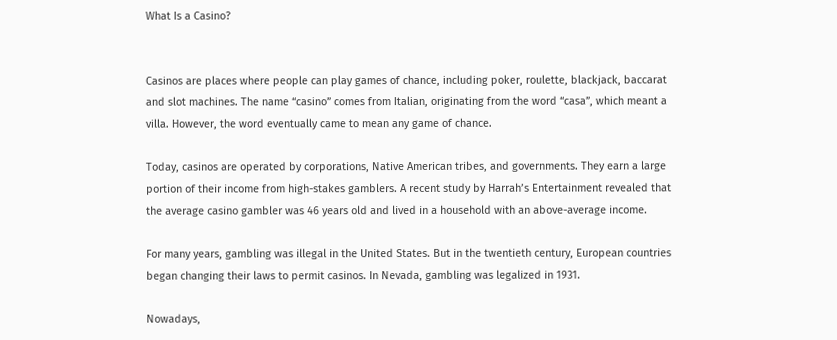What Is a Casino?


Casinos are places where people can play games of chance, including poker, roulette, blackjack, baccarat and slot machines. The name “casino” comes from Italian, originating from the word “casa”, which meant a villa. However, the word eventually came to mean any game of chance.

Today, casinos are operated by corporations, Native American tribes, and governments. They earn a large portion of their income from high-stakes gamblers. A recent study by Harrah’s Entertainment revealed that the average casino gambler was 46 years old and lived in a household with an above-average income.

For many years, gambling was illegal in the United States. But in the twentieth century, European countries began changing their laws to permit casinos. In Nevada, gambling was legalized in 1931.

Nowadays,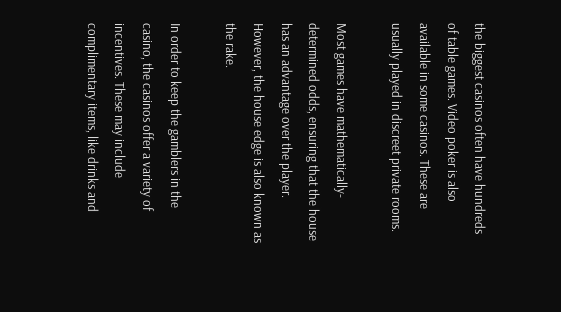the biggest casinos often have hundreds of table games. Video poker is also available in some casinos. These are usually played in discreet private rooms.

Most games have mathematically-determined odds, ensuring that the house has an advantage over the player. However, the house edge is also known as the rake.

In order to keep the gamblers in the casino, the casinos offer a variety of incentives. These may include complimentary items, like drinks and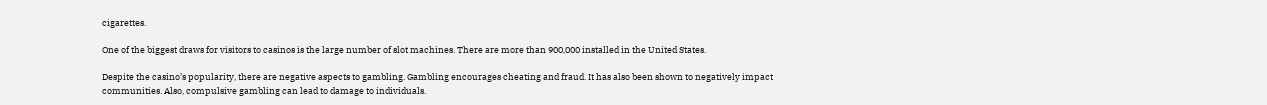cigarettes.

One of the biggest draws for visitors to casinos is the large number of slot machines. There are more than 900,000 installed in the United States.

Despite the casino’s popularity, there are negative aspects to gambling. Gambling encourages cheating and fraud. It has also been shown to negatively impact communities. Also, compulsive gambling can lead to damage to individuals.